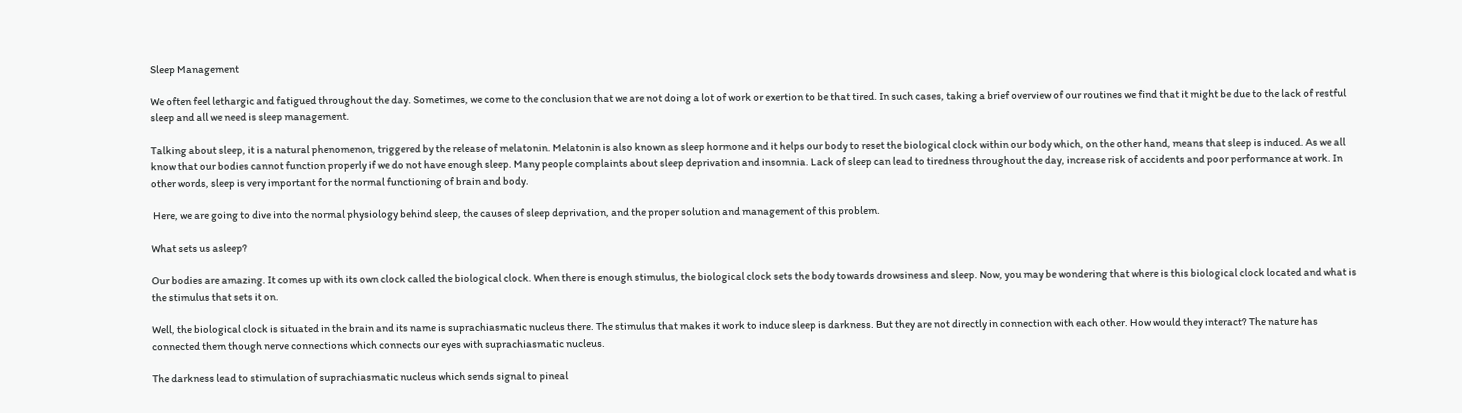Sleep Management

We often feel lethargic and fatigued throughout the day. Sometimes, we come to the conclusion that we are not doing a lot of work or exertion to be that tired. In such cases, taking a brief overview of our routines we find that it might be due to the lack of restful sleep and all we need is sleep management.

Talking about sleep, it is a natural phenomenon, triggered by the release of melatonin. Melatonin is also known as sleep hormone and it helps our body to reset the biological clock within our body which, on the other hand, means that sleep is induced. As we all know that our bodies cannot function properly if we do not have enough sleep. Many people complaints about sleep deprivation and insomnia. Lack of sleep can lead to tiredness throughout the day, increase risk of accidents and poor performance at work. In other words, sleep is very important for the normal functioning of brain and body.

 Here, we are going to dive into the normal physiology behind sleep, the causes of sleep deprivation, and the proper solution and management of this problem.

What sets us asleep?

Our bodies are amazing. It comes up with its own clock called the biological clock. When there is enough stimulus, the biological clock sets the body towards drowsiness and sleep. Now, you may be wondering that where is this biological clock located and what is the stimulus that sets it on.

Well, the biological clock is situated in the brain and its name is suprachiasmatic nucleus there. The stimulus that makes it work to induce sleep is darkness. But they are not directly in connection with each other. How would they interact? The nature has connected them though nerve connections which connects our eyes with suprachiasmatic nucleus.

The darkness lead to stimulation of suprachiasmatic nucleus which sends signal to pineal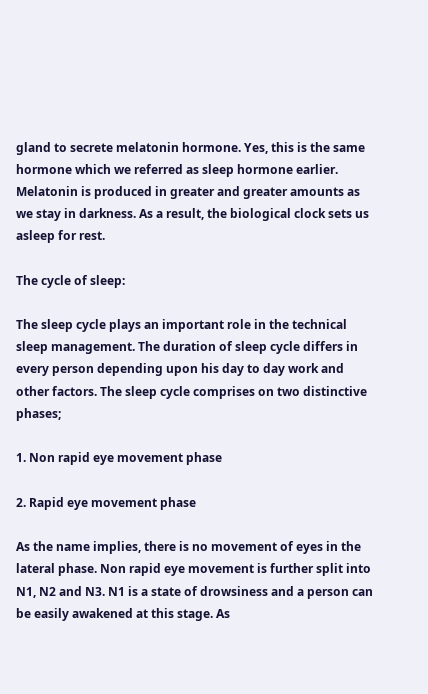gland to secrete melatonin hormone. Yes, this is the same hormone which we referred as sleep hormone earlier. Melatonin is produced in greater and greater amounts as we stay in darkness. As a result, the biological clock sets us asleep for rest.

The cycle of sleep:

The sleep cycle plays an important role in the technical sleep management. The duration of sleep cycle differs in every person depending upon his day to day work and other factors. The sleep cycle comprises on two distinctive phases;

1. Non rapid eye movement phase

2. Rapid eye movement phase

As the name implies, there is no movement of eyes in the lateral phase. Non rapid eye movement is further split into N1, N2 and N3. N1 is a state of drowsiness and a person can be easily awakened at this stage. As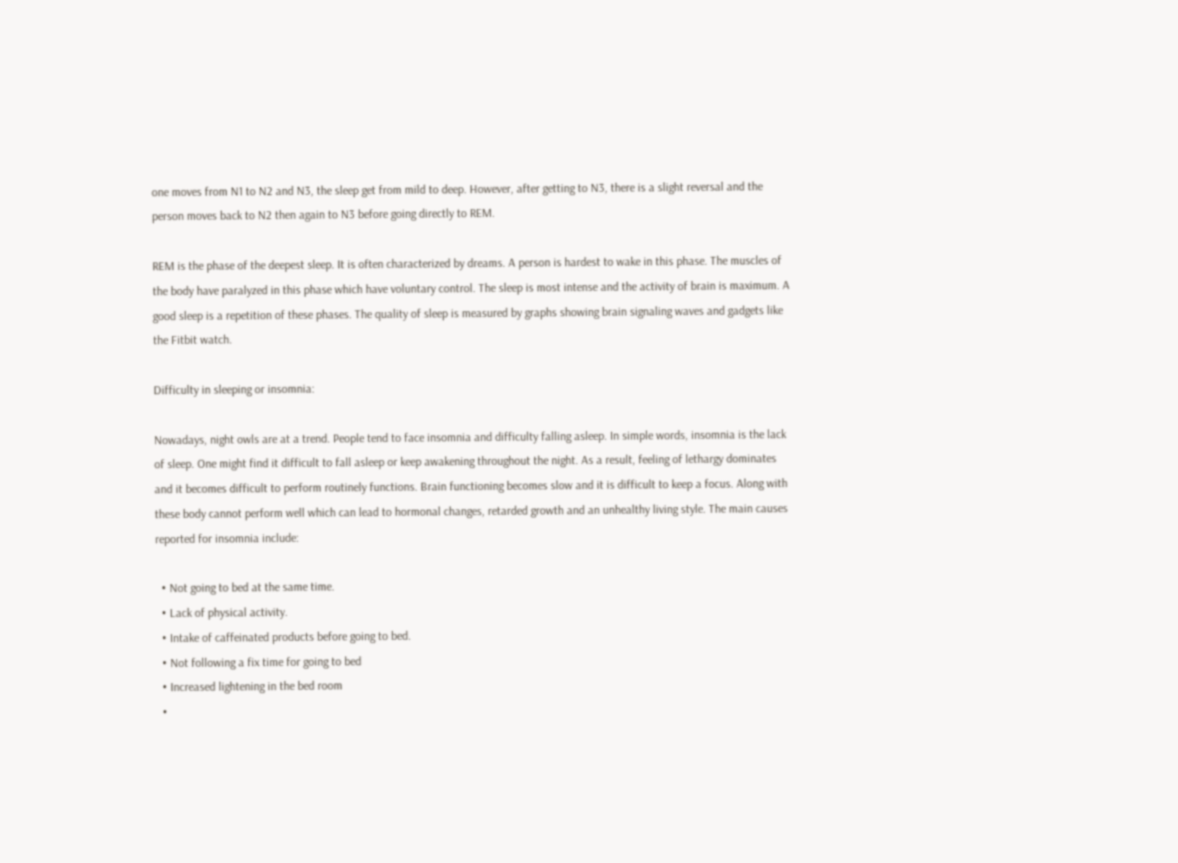one moves from N1 to N2 and N3, the sleep get from mild to deep. However, after getting to N3, there is a slight reversal and the person moves back to N2 then again to N3 before going directly to REM.

REM is the phase of the deepest sleep. It is often characterized by dreams. A person is hardest to wake in this phase. The muscles of the body have paralyzed in this phase which have voluntary control. The sleep is most intense and the activity of brain is maximum. A good sleep is a repetition of these phases. The quality of sleep is measured by graphs showing brain signaling waves and gadgets like the Fitbit watch.

Difficulty in sleeping or insomnia:

Nowadays, night owls are at a trend. People tend to face insomnia and difficulty falling asleep. In simple words, insomnia is the lack of sleep. One might find it difficult to fall asleep or keep awakening throughout the night. As a result, feeling of lethargy dominates and it becomes difficult to perform routinely functions. Brain functioning becomes slow and it is difficult to keep a focus. Along with these body cannot perform well which can lead to hormonal changes, retarded growth and an unhealthy living style. The main causes reported for insomnia include:

  • Not going to bed at the same time.
  • Lack of physical activity.
  • Intake of caffeinated products before going to bed.
  • Not following a fix time for going to bed
  • Increased lightening in the bed room
  •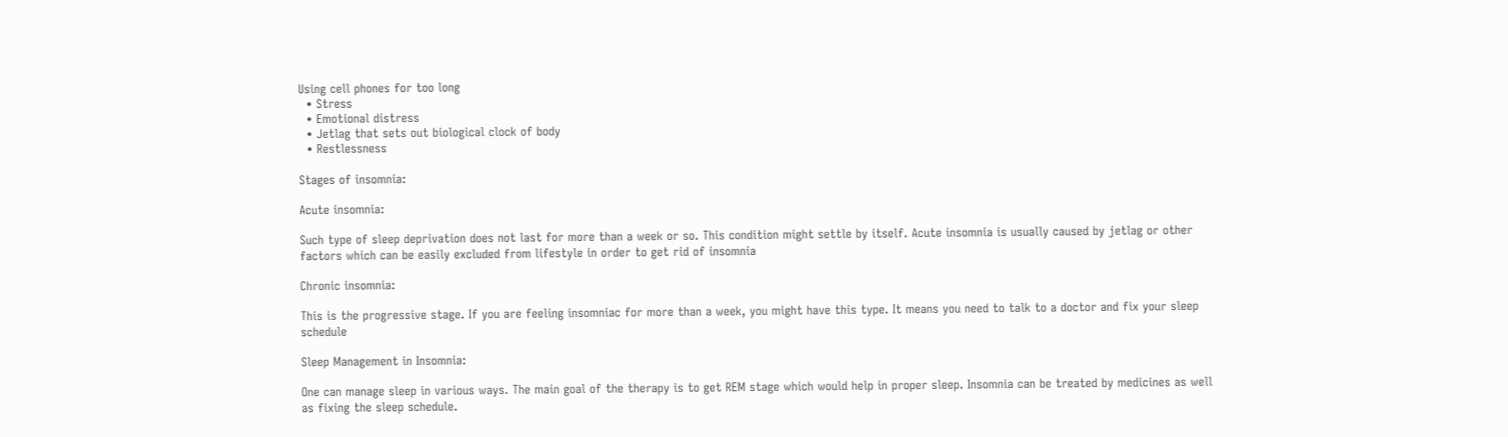Using cell phones for too long
  • Stress
  • Emotional distress
  • Jetlag that sets out biological clock of body
  • Restlessness

Stages of insomnia:

Acute insomnia:

Such type of sleep deprivation does not last for more than a week or so. This condition might settle by itself. Acute insomnia is usually caused by jetlag or other factors which can be easily excluded from lifestyle in order to get rid of insomnia

Chronic insomnia:

This is the progressive stage. If you are feeling insomniac for more than a week, you might have this type. It means you need to talk to a doctor and fix your sleep schedule

Sleep Management in Insomnia:

One can manage sleep in various ways. The main goal of the therapy is to get REM stage which would help in proper sleep. Insomnia can be treated by medicines as well as fixing the sleep schedule.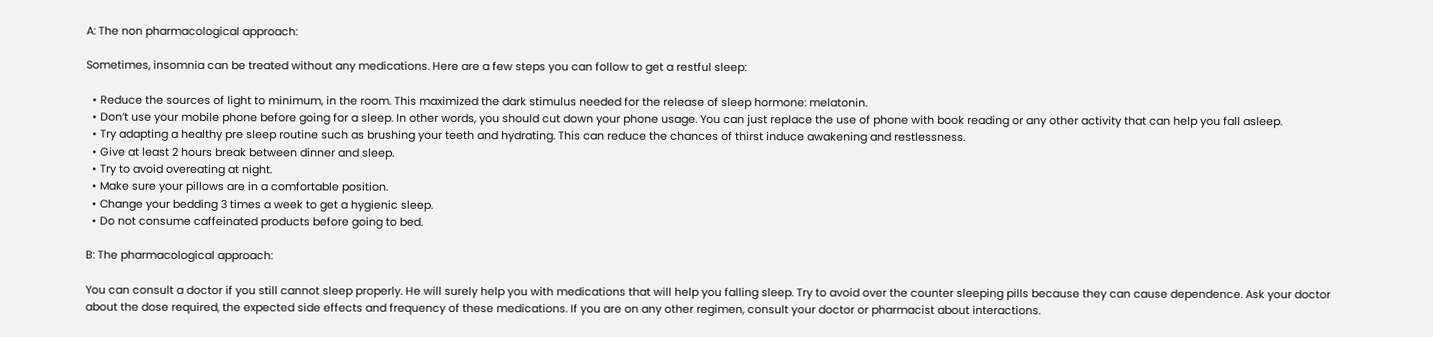A: The non pharmacological approach:

Sometimes, insomnia can be treated without any medications. Here are a few steps you can follow to get a restful sleep:

  • Reduce the sources of light to minimum, in the room. This maximized the dark stimulus needed for the release of sleep hormone: melatonin.
  • Don’t use your mobile phone before going for a sleep. In other words, you should cut down your phone usage. You can just replace the use of phone with book reading or any other activity that can help you fall asleep.
  • Try adapting a healthy pre sleep routine such as brushing your teeth and hydrating. This can reduce the chances of thirst induce awakening and restlessness.
  • Give at least 2 hours break between dinner and sleep.
  • Try to avoid overeating at night.
  • Make sure your pillows are in a comfortable position.
  • Change your bedding 3 times a week to get a hygienic sleep.
  • Do not consume caffeinated products before going to bed.

B: The pharmacological approach:

You can consult a doctor if you still cannot sleep properly. He will surely help you with medications that will help you falling sleep. Try to avoid over the counter sleeping pills because they can cause dependence. Ask your doctor about the dose required, the expected side effects and frequency of these medications. If you are on any other regimen, consult your doctor or pharmacist about interactions.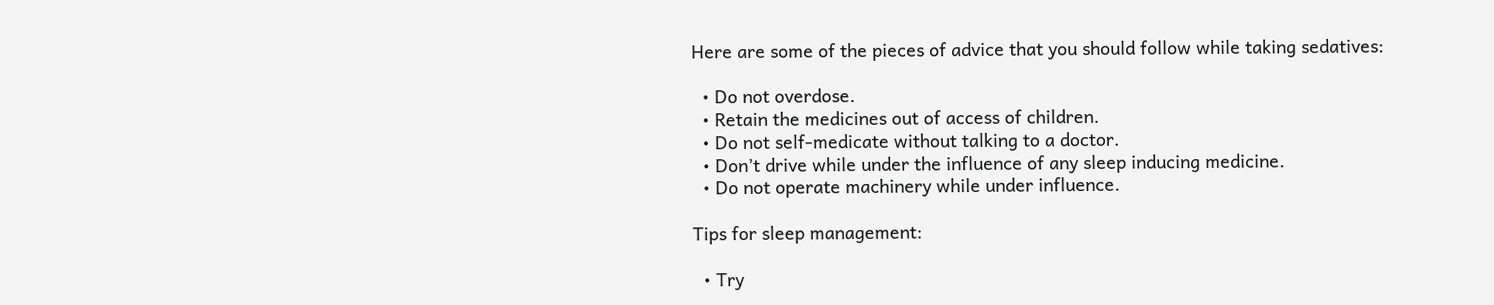Here are some of the pieces of advice that you should follow while taking sedatives:

  • Do not overdose.
  • Retain the medicines out of access of children.
  • Do not self-medicate without talking to a doctor.
  • Don’t drive while under the influence of any sleep inducing medicine.
  • Do not operate machinery while under influence.

Tips for sleep management:

  • Try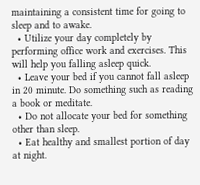maintaining a consistent time for going to sleep and to awake.
  • Utilize your day completely by performing office work and exercises. This will help you falling asleep quick.
  • Leave your bed if you cannot fall asleep in 20 minute. Do something such as reading a book or meditate.
  • Do not allocate your bed for something other than sleep.
  • Eat healthy and smallest portion of day at night.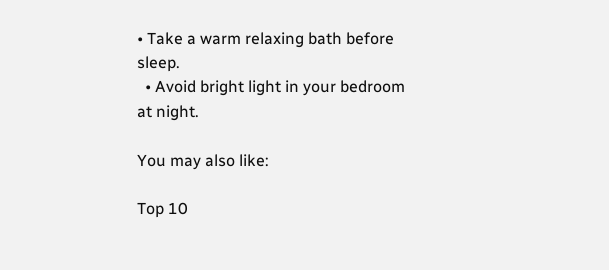• Take a warm relaxing bath before sleep.
  • Avoid bright light in your bedroom at night.

You may also like:

Top 10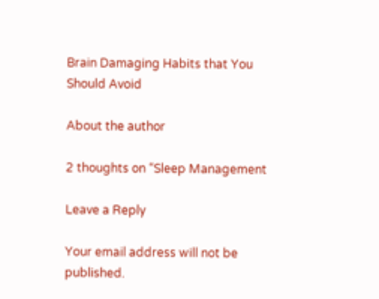Brain Damaging Habits that You Should Avoid

About the author

2 thoughts on “Sleep Management

Leave a Reply

Your email address will not be published.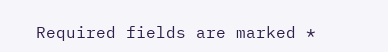Required fields are marked *